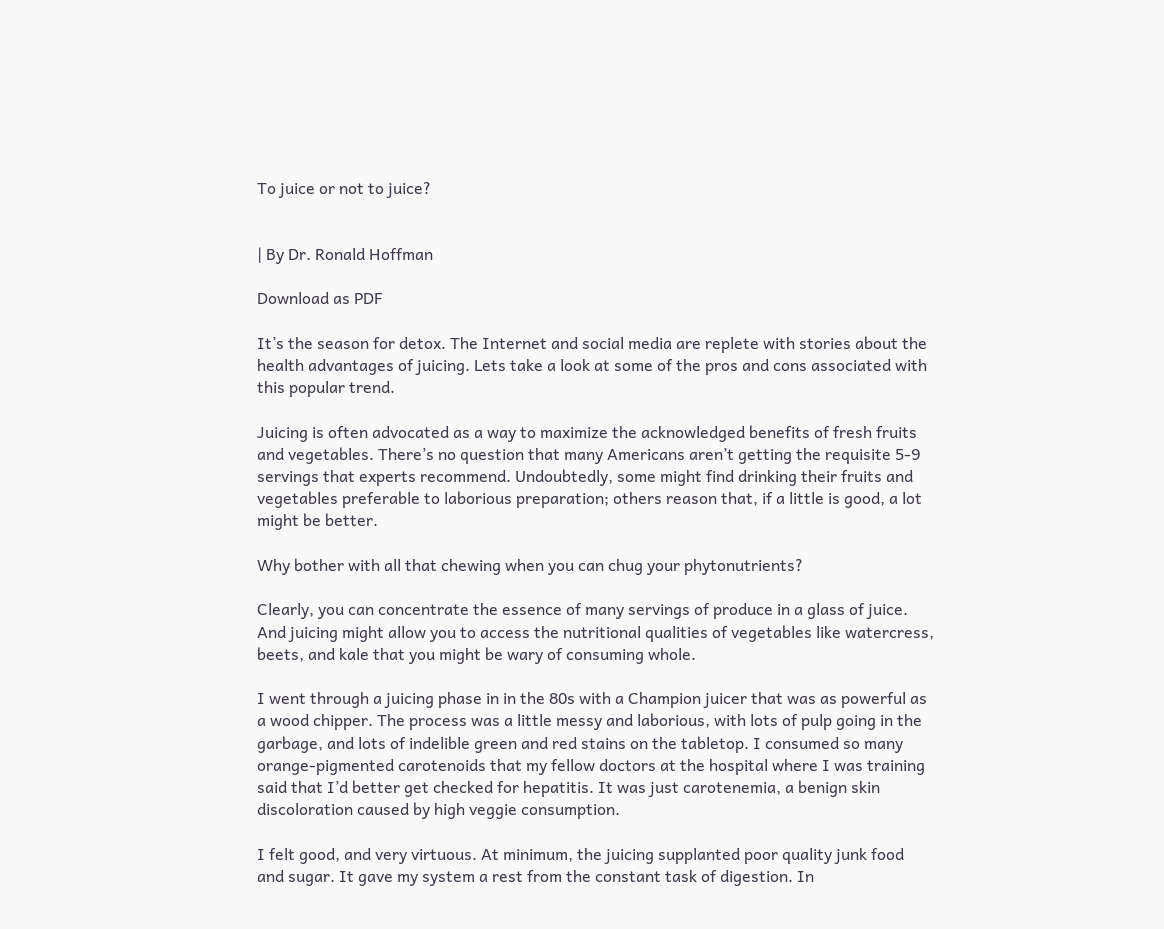To juice or not to juice?


| By Dr. Ronald Hoffman

Download as PDF

It’s the season for detox. The Internet and social media are replete with stories about the health advantages of juicing. Lets take a look at some of the pros and cons associated with this popular trend.

Juicing is often advocated as a way to maximize the acknowledged benefits of fresh fruits and vegetables. There’s no question that many Americans aren’t getting the requisite 5-9 servings that experts recommend. Undoubtedly, some might find drinking their fruits and vegetables preferable to laborious preparation; others reason that, if a little is good, a lot might be better.

Why bother with all that chewing when you can chug your phytonutrients?

Clearly, you can concentrate the essence of many servings of produce in a glass of juice. And juicing might allow you to access the nutritional qualities of vegetables like watercress, beets, and kale that you might be wary of consuming whole.

I went through a juicing phase in in the 80s with a Champion juicer that was as powerful as a wood chipper. The process was a little messy and laborious, with lots of pulp going in the garbage, and lots of indelible green and red stains on the tabletop. I consumed so many orange-pigmented carotenoids that my fellow doctors at the hospital where I was training said that I’d better get checked for hepatitis. It was just carotenemia, a benign skin discoloration caused by high veggie consumption.

I felt good, and very virtuous. At minimum, the juicing supplanted poor quality junk food and sugar. It gave my system a rest from the constant task of digestion. In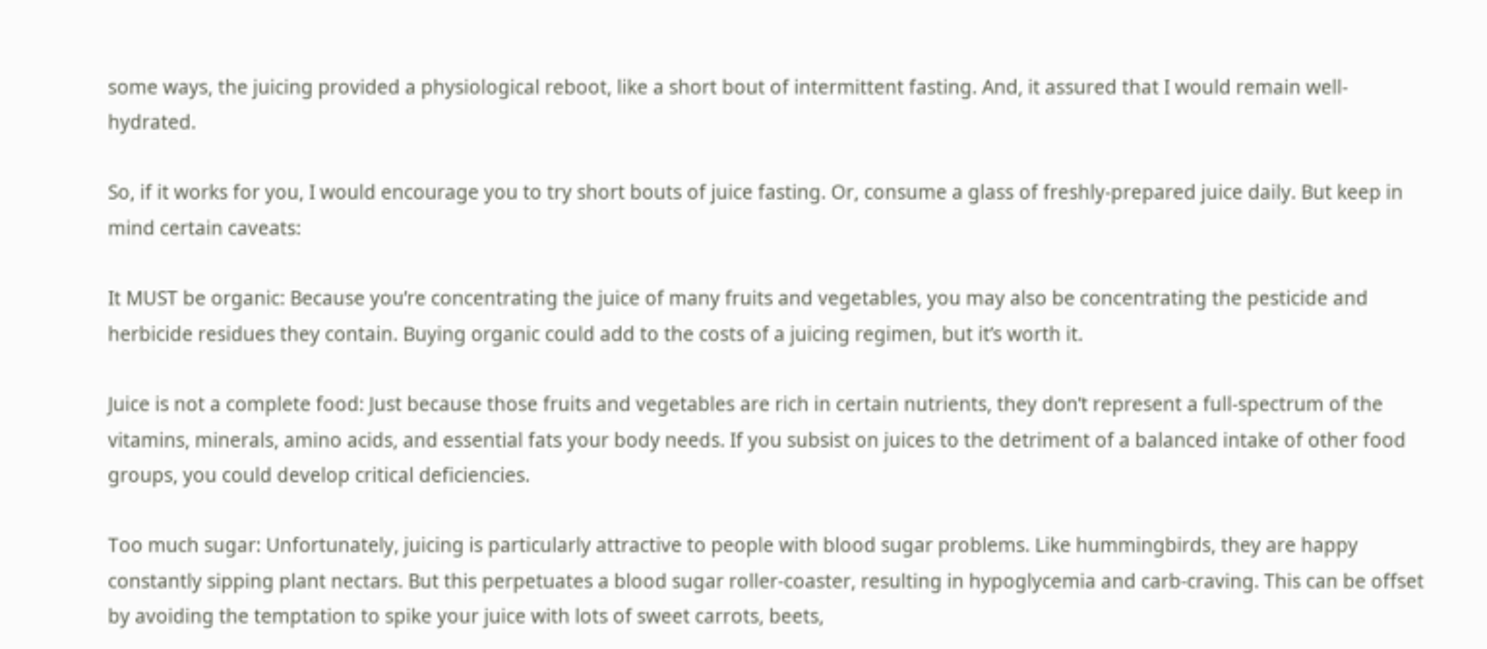some ways, the juicing provided a physiological reboot, like a short bout of intermittent fasting. And, it assured that I would remain well-hydrated.

So, if it works for you, I would encourage you to try short bouts of juice fasting. Or, consume a glass of freshly-prepared juice daily. But keep in mind certain caveats:

It MUST be organic: Because you’re concentrating the juice of many fruits and vegetables, you may also be concentrating the pesticide and herbicide residues they contain. Buying organic could add to the costs of a juicing regimen, but it’s worth it.

Juice is not a complete food: Just because those fruits and vegetables are rich in certain nutrients, they don’t represent a full-spectrum of the vitamins, minerals, amino acids, and essential fats your body needs. If you subsist on juices to the detriment of a balanced intake of other food groups, you could develop critical deficiencies.

Too much sugar: Unfortunately, juicing is particularly attractive to people with blood sugar problems. Like hummingbirds, they are happy constantly sipping plant nectars. But this perpetuates a blood sugar roller-coaster, resulting in hypoglycemia and carb-craving. This can be offset by avoiding the temptation to spike your juice with lots of sweet carrots, beets,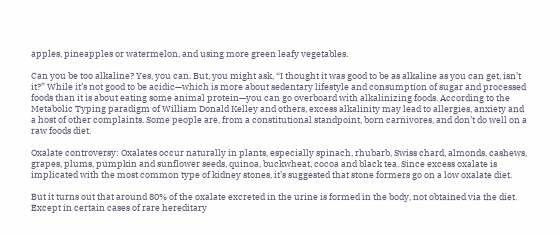apples, pineapples or watermelon, and using more green leafy vegetables.

Can you be too alkaline? Yes, you can. But, you might ask, “I thought it was good to be as alkaline as you can get, isn’t it?” While it’s not good to be acidic—which is more about sedentary lifestyle and consumption of sugar and processed foods than it is about eating some animal protein—you can go overboard with alkalinizing foods. According to the Metabolic Typing paradigm of William Donald Kelley and others, excess alkalinity may lead to allergies, anxiety and a host of other complaints. Some people are, from a constitutional standpoint, born carnivores, and don’t do well on a raw foods diet.

Oxalate controversy: Oxalates occur naturally in plants, especially spinach, rhubarb, Swiss chard, almonds, cashews, grapes, plums, pumpkin and sunflower seeds, quinoa, buckwheat, cocoa and black tea. Since excess oxalate is implicated with the most common type of kidney stones, it’s suggested that stone formers go on a low oxalate diet.

But it turns out that around 80% of the oxalate excreted in the urine is formed in the body, not obtained via the diet. Except in certain cases of rare hereditary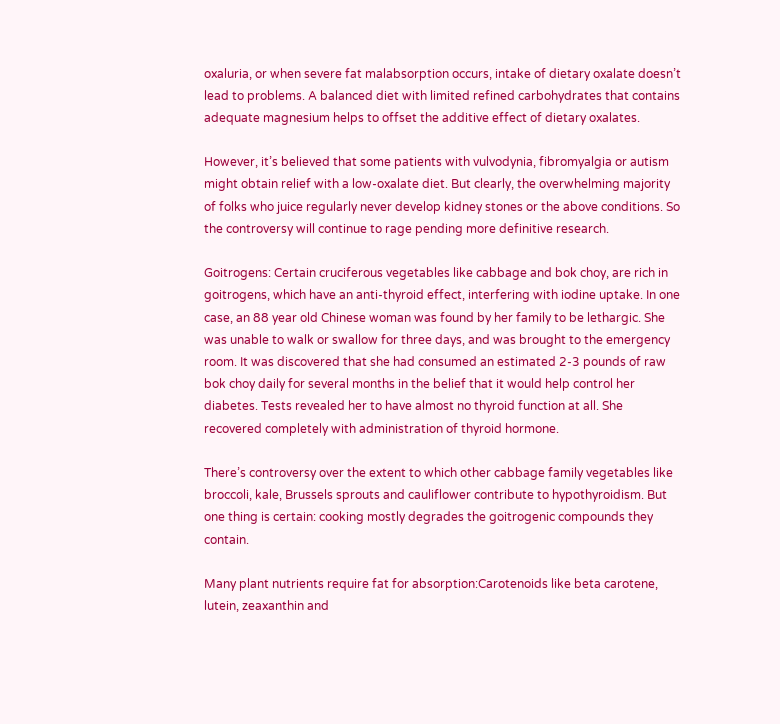oxaluria, or when severe fat malabsorption occurs, intake of dietary oxalate doesn’t lead to problems. A balanced diet with limited refined carbohydrates that contains adequate magnesium helps to offset the additive effect of dietary oxalates.

However, it’s believed that some patients with vulvodynia, fibromyalgia or autism might obtain relief with a low-oxalate diet. But clearly, the overwhelming majority of folks who juice regularly never develop kidney stones or the above conditions. So the controversy will continue to rage pending more definitive research.

Goitrogens: Certain cruciferous vegetables like cabbage and bok choy, are rich in goitrogens, which have an anti-thyroid effect, interfering with iodine uptake. In one case, an 88 year old Chinese woman was found by her family to be lethargic. She was unable to walk or swallow for three days, and was brought to the emergency room. It was discovered that she had consumed an estimated 2-3 pounds of raw bok choy daily for several months in the belief that it would help control her diabetes. Tests revealed her to have almost no thyroid function at all. She recovered completely with administration of thyroid hormone.

There’s controversy over the extent to which other cabbage family vegetables like broccoli, kale, Brussels sprouts and cauliflower contribute to hypothyroidism. But one thing is certain: cooking mostly degrades the goitrogenic compounds they contain.

Many plant nutrients require fat for absorption:Carotenoids like beta carotene, lutein, zeaxanthin and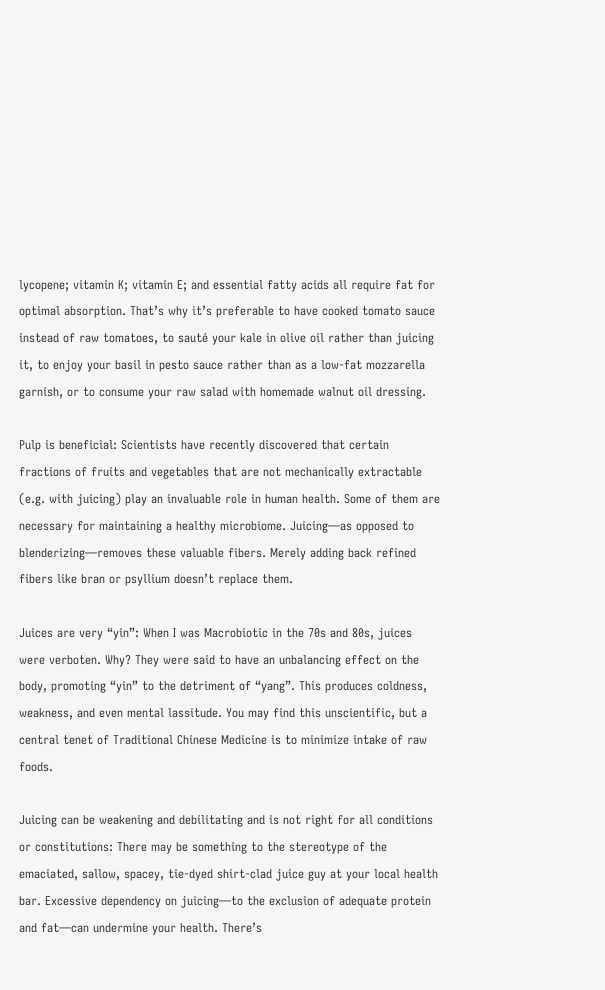lycopene; vitamin K; vitamin E; and essential fatty acids all require fat for optimal absorption. That’s why it’s preferable to have cooked tomato sauce instead of raw tomatoes, to sauté your kale in olive oil rather than juicing it, to enjoy your basil in pesto sauce rather than as a low-fat mozzarella garnish, or to consume your raw salad with homemade walnut oil dressing.

Pulp is beneficial: Scientists have recently discovered that certain fractions of fruits and vegetables that are not mechanically extractable (e.g. with juicing) play an invaluable role in human health. Some of them are necessary for maintaining a healthy microbiome. Juicing—as opposed to blenderizing—removes these valuable fibers. Merely adding back refined fibers like bran or psyllium doesn’t replace them.

Juices are very “yin”: When I was Macrobiotic in the 70s and 80s, juices were verboten. Why? They were said to have an unbalancing effect on the body, promoting “yin” to the detriment of “yang”. This produces coldness, weakness, and even mental lassitude. You may find this unscientific, but a central tenet of Traditional Chinese Medicine is to minimize intake of raw foods.

Juicing can be weakening and debilitating and is not right for all conditions or constitutions: There may be something to the stereotype of the emaciated, sallow, spacey, tie-dyed shirt-clad juice guy at your local health bar. Excessive dependency on juicing—to the exclusion of adequate protein and fat—can undermine your health. There’s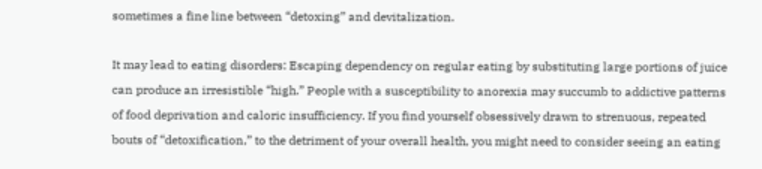sometimes a fine line between “detoxing” and devitalization.

It may lead to eating disorders: Escaping dependency on regular eating by substituting large portions of juice can produce an irresistible “high.” People with a susceptibility to anorexia may succumb to addictive patterns of food deprivation and caloric insufficiency. If you find yourself obsessively drawn to strenuous, repeated bouts of “detoxification,” to the detriment of your overall health, you might need to consider seeing an eating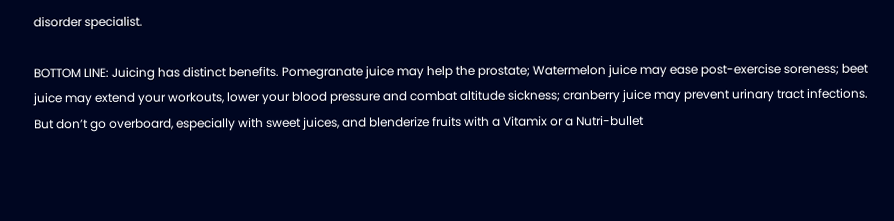disorder specialist.

BOTTOM LINE: Juicing has distinct benefits. Pomegranate juice may help the prostate; Watermelon juice may ease post-exercise soreness; beet juice may extend your workouts, lower your blood pressure and combat altitude sickness; cranberry juice may prevent urinary tract infections. But don’t go overboard, especially with sweet juices, and blenderize fruits with a Vitamix or a Nutri-bullet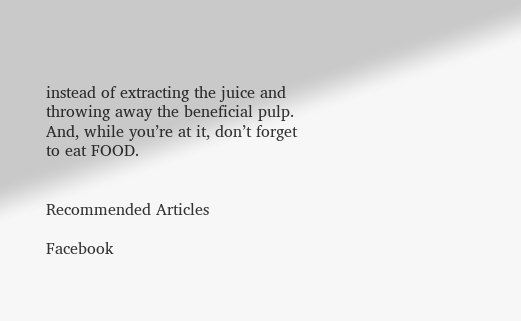instead of extracting the juice and throwing away the beneficial pulp. And, while you’re at it, don’t forget to eat FOOD.


Recommended Articles

Facebook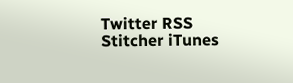Twitter RSS Stitcher iTunes